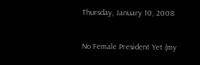Thursday, January 10, 2008

No Female President Yet (my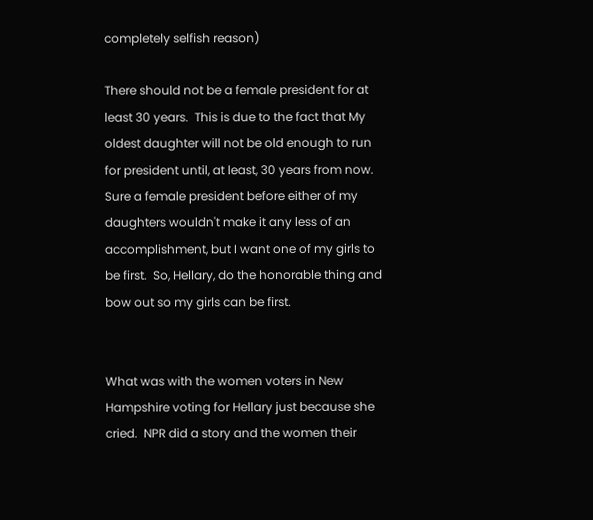completely selfish reason)

There should not be a female president for at least 30 years.  This is due to the fact that My oldest daughter will not be old enough to run for president until, at least, 30 years from now.    Sure a female president before either of my daughters wouldn't make it any less of an accomplishment, but I want one of my girls to be first.  So, Hellary, do the honorable thing and bow out so my girls can be first.


What was with the women voters in New Hampshire voting for Hellary just because she cried.  NPR did a story and the women their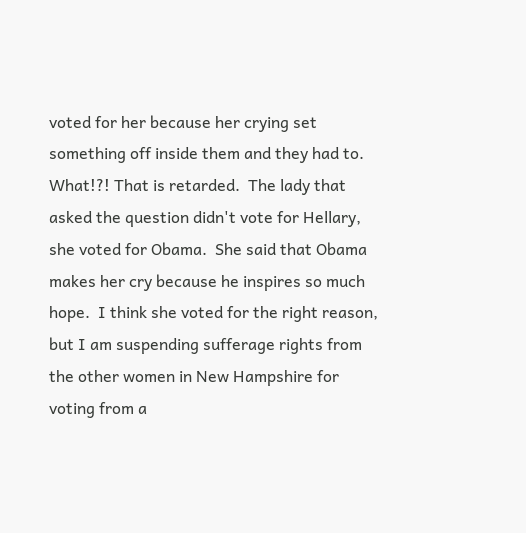voted for her because her crying set something off inside them and they had to.  What!?! That is retarded.  The lady that asked the question didn't vote for Hellary, she voted for Obama.  She said that Obama makes her cry because he inspires so much hope.  I think she voted for the right reason, but I am suspending sufferage rights from the other women in New Hampshire for voting from a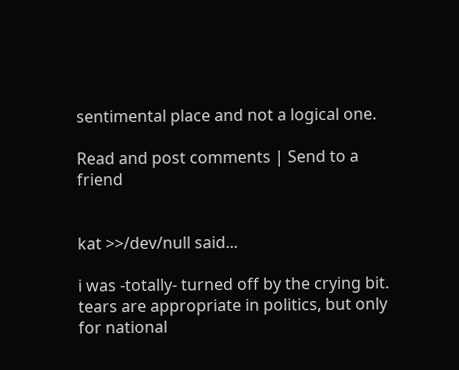sentimental place and not a logical one.

Read and post comments | Send to a friend


kat >>/dev/null said...

i was -totally- turned off by the crying bit. tears are appropriate in politics, but only for national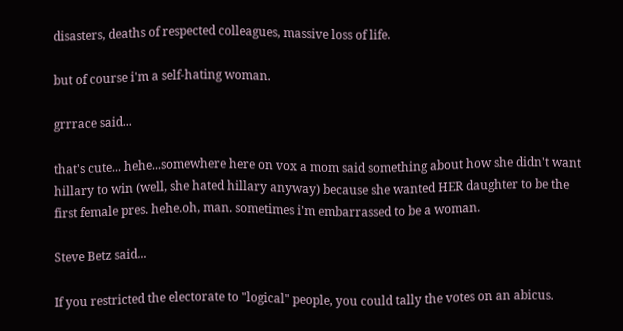disasters, deaths of respected colleagues, massive loss of life.

but of course i'm a self-hating woman.

grrrace said...

that's cute... hehe...somewhere here on vox a mom said something about how she didn't want hillary to win (well, she hated hillary anyway) because she wanted HER daughter to be the first female pres. hehe.oh, man. sometimes i'm embarrassed to be a woman.

Steve Betz said...

If you restricted the electorate to "logical" people, you could tally the votes on an abicus.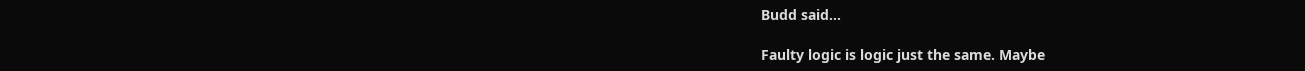Budd said...

Faulty logic is logic just the same. Maybe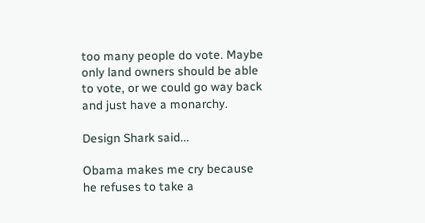too many people do vote. Maybe only land owners should be able to vote, or we could go way back and just have a monarchy.

Design Shark said...

Obama makes me cry because he refuses to take a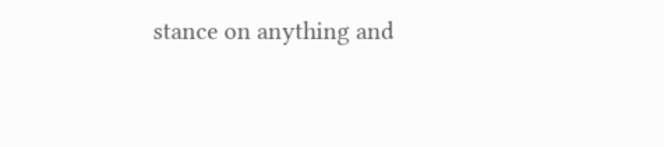stance on anything and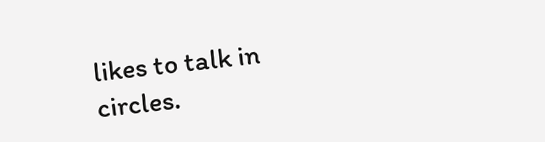likes to talk in circles.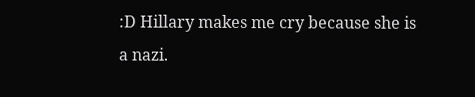:D Hillary makes me cry because she is a nazi.